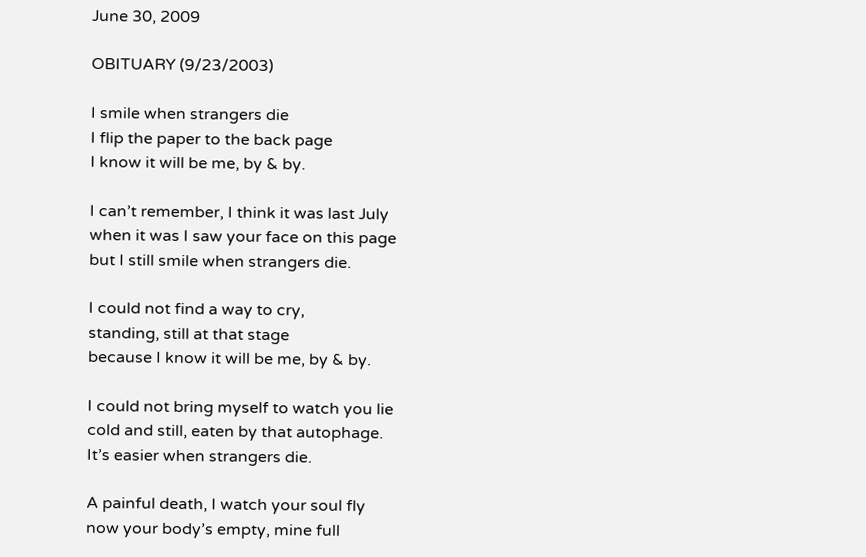June 30, 2009

OBITUARY (9/23/2003)

I smile when strangers die
I flip the paper to the back page
I know it will be me, by & by.

I can’t remember, I think it was last July
when it was I saw your face on this page
but I still smile when strangers die.

I could not find a way to cry,
standing, still at that stage
because I know it will be me, by & by.

I could not bring myself to watch you lie
cold and still, eaten by that autophage.
It’s easier when strangers die.

A painful death, I watch your soul fly
now your body’s empty, mine full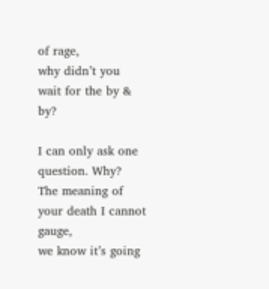of rage,
why didn’t you wait for the by & by?

I can only ask one question. Why?
The meaning of your death I cannot gauge,
we know it’s going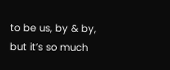to be us, by & by,
but it’s so much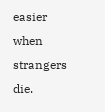easier when strangers die.